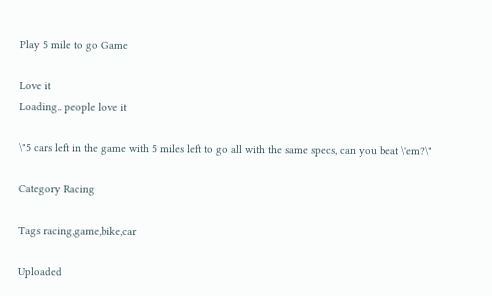Play 5 mile to go Game

Love it
Loading.. people love it

\"5 cars left in the game with 5 miles left to go all with the same specs, can you beat \'em?\"

Category Racing

Tags racing,game,bike,car

Uploaded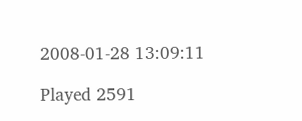2008-01-28 13:09:11

Played 2591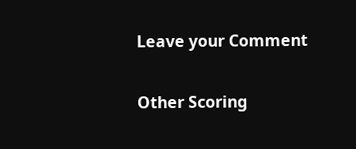Leave your Comment

Other Scoring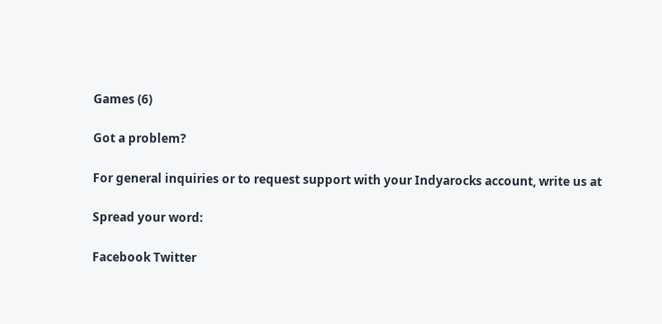Games (6)

Got a problem?

For general inquiries or to request support with your Indyarocks account, write us at

Spread your word:

Facebook Twitter